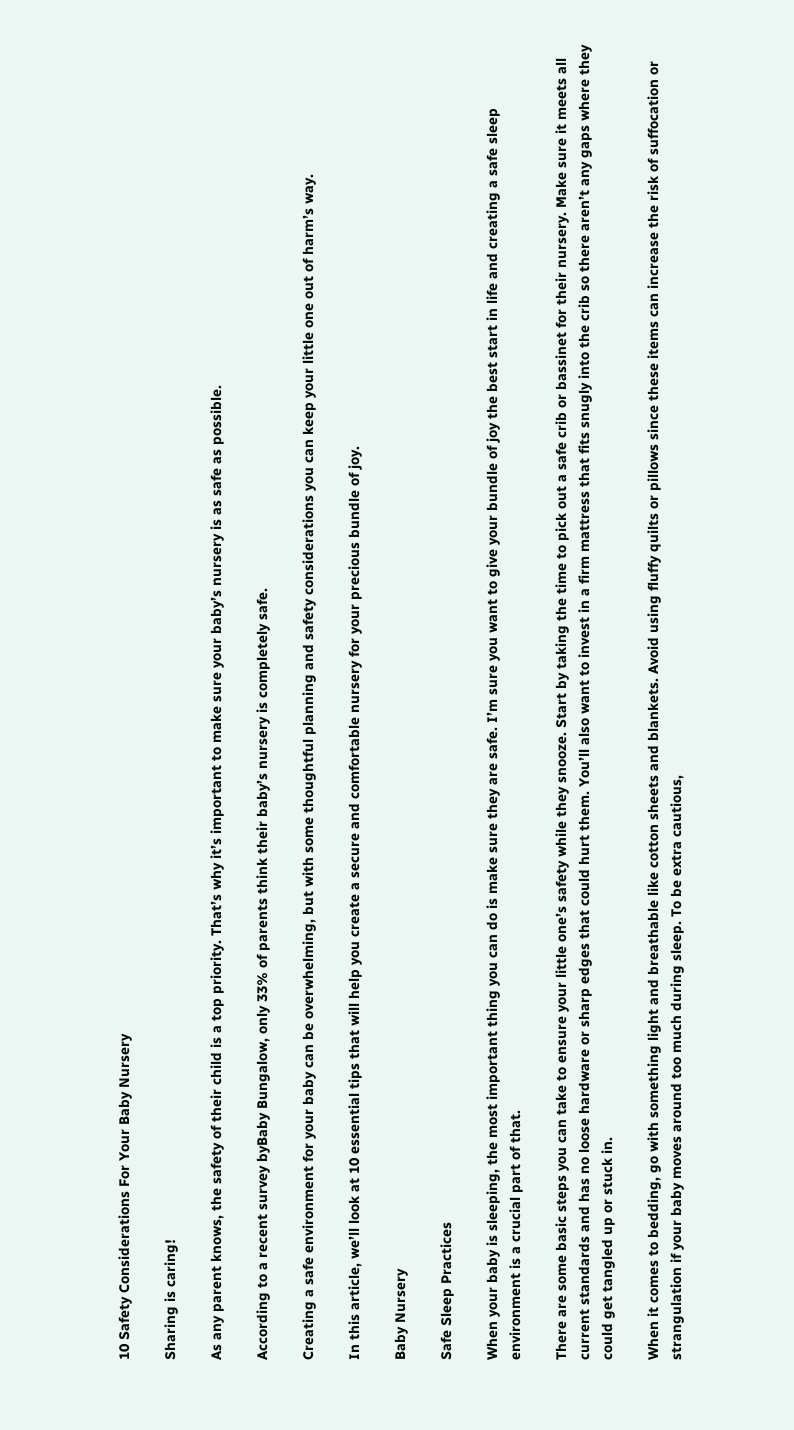10 Safety Considerations For Your Baby Nursery

Sharing is caring!

As any parent knows, the safety of their child is a top priority. That’s why it’s important to make sure your baby’s nursery is as safe as possible.

According to a recent survey byBaby Bungalow, only 33% of parents think their baby’s nursery is completely safe.

Creating a safe environment for your baby can be overwhelming, but with some thoughtful planning and safety considerations you can keep your little one out of harm’s way.

In this article, we’ll look at 10 essential tips that will help you create a secure and comfortable nursery for your precious bundle of joy.

Baby Nursery

Safe Sleep Practices

When your baby is sleeping, the most important thing you can do is make sure they are safe. I’m sure you want to give your bundle of joy the best start in life and creating a safe sleep environment is a crucial part of that.

There are some basic steps you can take to ensure your little one’s safety while they snooze. Start by taking the time to pick out a safe crib or bassinet for their nursery. Make sure it meets all current standards and has no loose hardware or sharp edges that could hurt them. You’ll also want to invest in a firm mattress that fits snugly into the crib so there aren’t any gaps where they could get tangled up or stuck in.

When it comes to bedding, go with something light and breathable like cotton sheets and blankets. Avoid using fluffy quilts or pillows since these items can increase the risk of suffocation or strangulation if your baby moves around too much during sleep. To be extra cautious,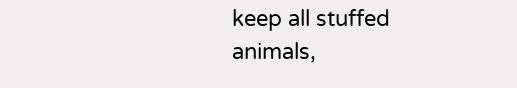keep all stuffed animals,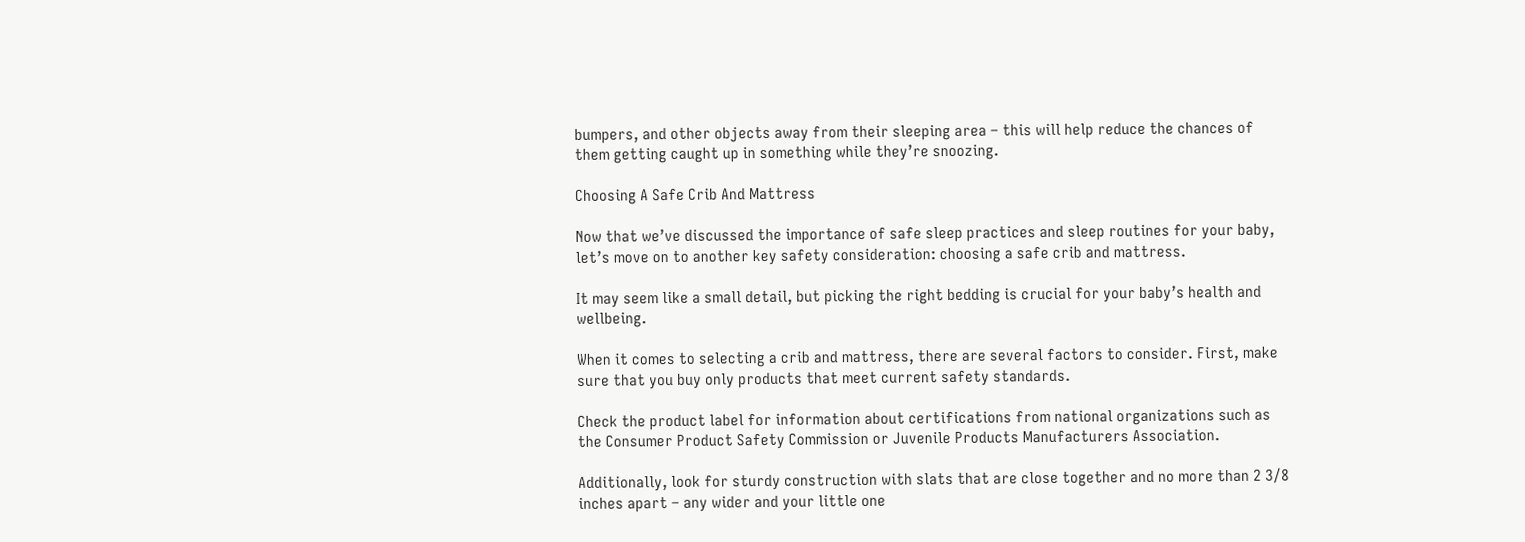bumpers, and other objects away from their sleeping area – this will help reduce the chances of them getting caught up in something while they’re snoozing.

Choosing A Safe Crib And Mattress

Now that we’ve discussed the importance of safe sleep practices and sleep routines for your baby, let’s move on to another key safety consideration: choosing a safe crib and mattress.

It may seem like a small detail, but picking the right bedding is crucial for your baby’s health and wellbeing.

When it comes to selecting a crib and mattress, there are several factors to consider. First, make sure that you buy only products that meet current safety standards.

Check the product label for information about certifications from national organizations such as the Consumer Product Safety Commission or Juvenile Products Manufacturers Association.

Additionally, look for sturdy construction with slats that are close together and no more than 2 3/8 inches apart – any wider and your little one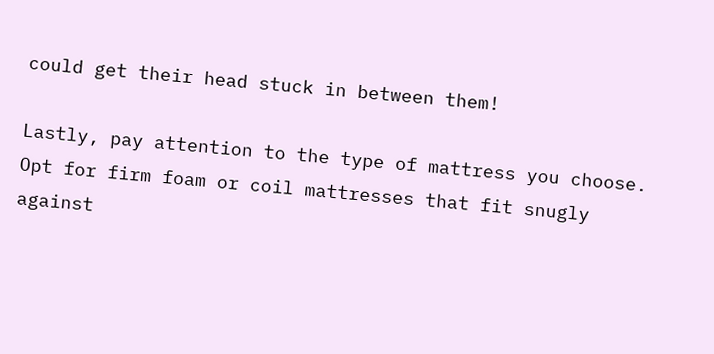could get their head stuck in between them!

Lastly, pay attention to the type of mattress you choose. Opt for firm foam or coil mattresses that fit snugly against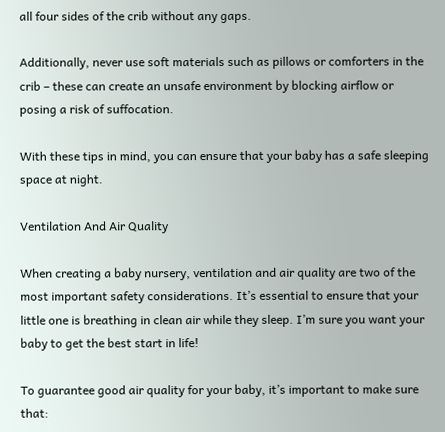all four sides of the crib without any gaps.

Additionally, never use soft materials such as pillows or comforters in the crib – these can create an unsafe environment by blocking airflow or posing a risk of suffocation.

With these tips in mind, you can ensure that your baby has a safe sleeping space at night.

Ventilation And Air Quality

When creating a baby nursery, ventilation and air quality are two of the most important safety considerations. It’s essential to ensure that your little one is breathing in clean air while they sleep. I’m sure you want your baby to get the best start in life!

To guarantee good air quality for your baby, it’s important to make sure that: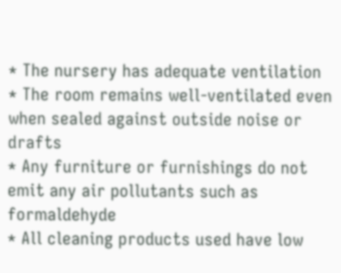* The nursery has adequate ventilation
* The room remains well-ventilated even when sealed against outside noise or drafts
* Any furniture or furnishings do not emit any air pollutants such as formaldehyde
* All cleaning products used have low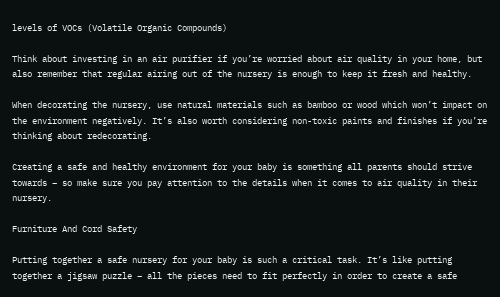levels of VOCs (Volatile Organic Compounds)

Think about investing in an air purifier if you’re worried about air quality in your home, but also remember that regular airing out of the nursery is enough to keep it fresh and healthy.

When decorating the nursery, use natural materials such as bamboo or wood which won’t impact on the environment negatively. It’s also worth considering non-toxic paints and finishes if you’re thinking about redecorating.

Creating a safe and healthy environment for your baby is something all parents should strive towards – so make sure you pay attention to the details when it comes to air quality in their nursery.

Furniture And Cord Safety

Putting together a safe nursery for your baby is such a critical task. It’s like putting together a jigsaw puzzle – all the pieces need to fit perfectly in order to create a safe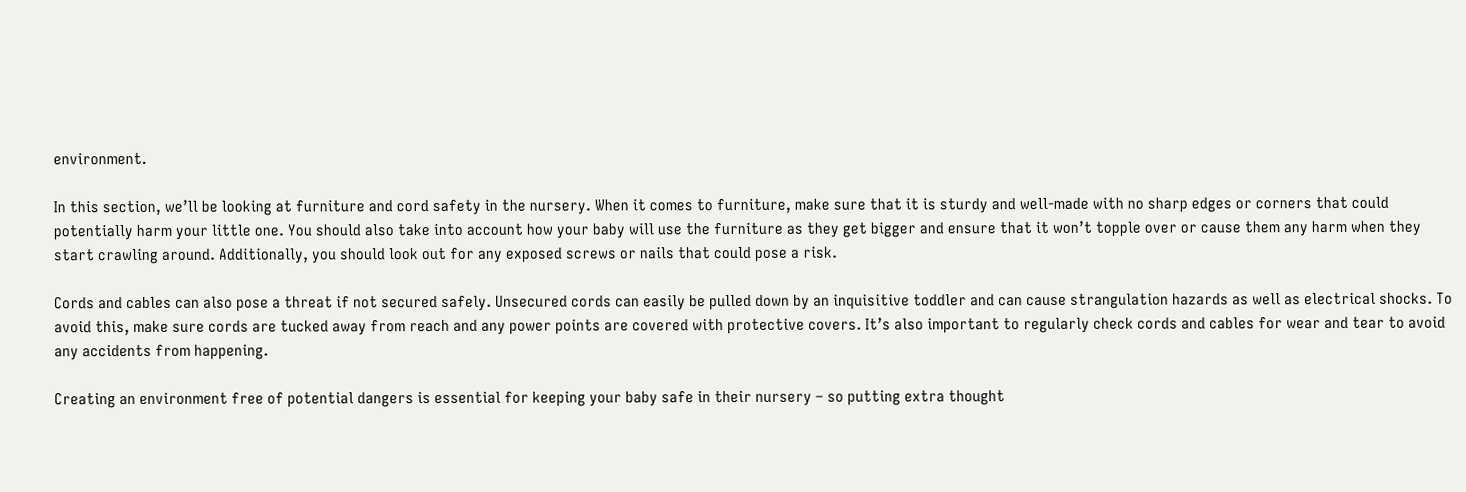environment.

In this section, we’ll be looking at furniture and cord safety in the nursery. When it comes to furniture, make sure that it is sturdy and well-made with no sharp edges or corners that could potentially harm your little one. You should also take into account how your baby will use the furniture as they get bigger and ensure that it won’t topple over or cause them any harm when they start crawling around. Additionally, you should look out for any exposed screws or nails that could pose a risk.

Cords and cables can also pose a threat if not secured safely. Unsecured cords can easily be pulled down by an inquisitive toddler and can cause strangulation hazards as well as electrical shocks. To avoid this, make sure cords are tucked away from reach and any power points are covered with protective covers. It’s also important to regularly check cords and cables for wear and tear to avoid any accidents from happening.

Creating an environment free of potential dangers is essential for keeping your baby safe in their nursery – so putting extra thought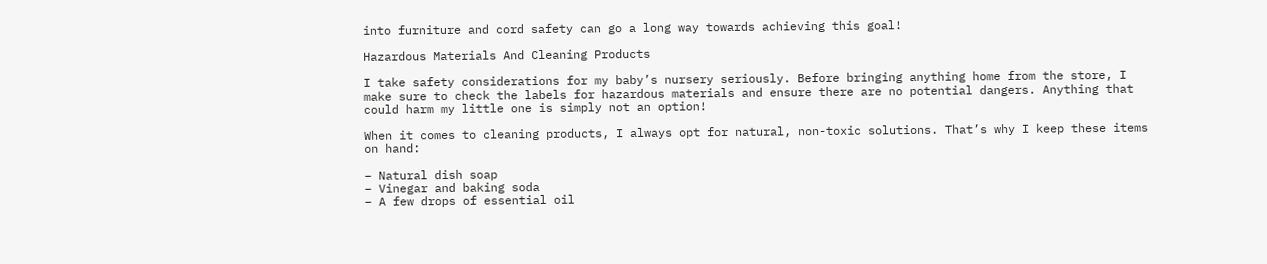into furniture and cord safety can go a long way towards achieving this goal!

Hazardous Materials And Cleaning Products

I take safety considerations for my baby’s nursery seriously. Before bringing anything home from the store, I make sure to check the labels for hazardous materials and ensure there are no potential dangers. Anything that could harm my little one is simply not an option!

When it comes to cleaning products, I always opt for natural, non-toxic solutions. That’s why I keep these items on hand:

– Natural dish soap
– Vinegar and baking soda
– A few drops of essential oil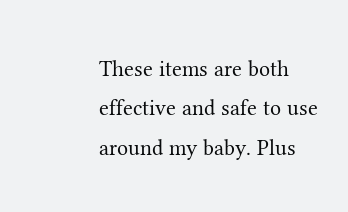These items are both effective and safe to use around my baby. Plus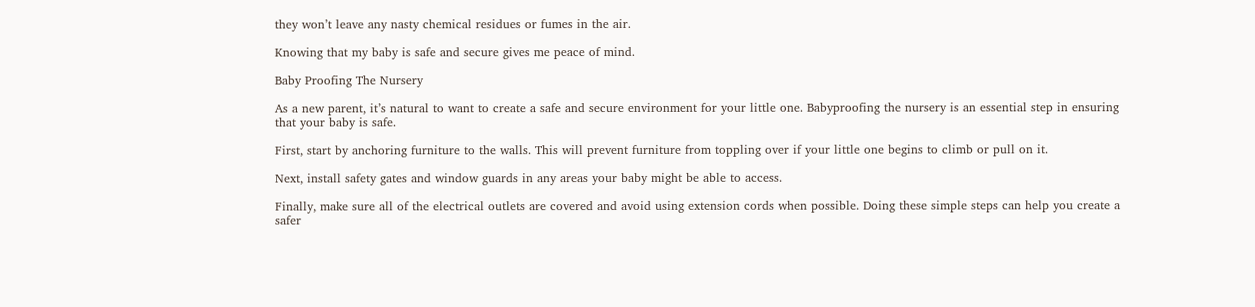they won’t leave any nasty chemical residues or fumes in the air.

Knowing that my baby is safe and secure gives me peace of mind.

Baby Proofing The Nursery

As a new parent, it’s natural to want to create a safe and secure environment for your little one. Babyproofing the nursery is an essential step in ensuring that your baby is safe.

First, start by anchoring furniture to the walls. This will prevent furniture from toppling over if your little one begins to climb or pull on it.

Next, install safety gates and window guards in any areas your baby might be able to access.

Finally, make sure all of the electrical outlets are covered and avoid using extension cords when possible. Doing these simple steps can help you create a safer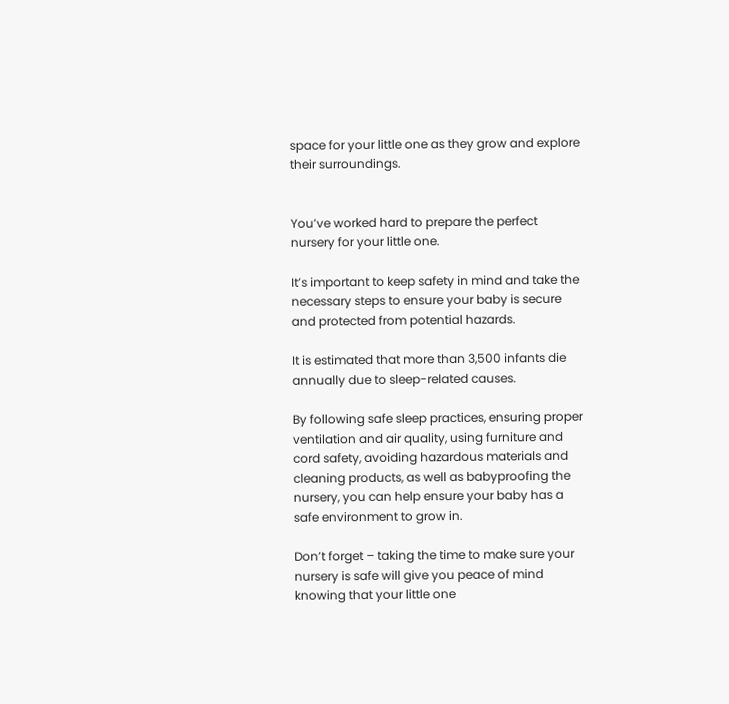space for your little one as they grow and explore their surroundings.


You’ve worked hard to prepare the perfect nursery for your little one.

It’s important to keep safety in mind and take the necessary steps to ensure your baby is secure and protected from potential hazards.

It is estimated that more than 3,500 infants die annually due to sleep-related causes.

By following safe sleep practices, ensuring proper ventilation and air quality, using furniture and cord safety, avoiding hazardous materials and cleaning products, as well as babyproofing the nursery, you can help ensure your baby has a safe environment to grow in.

Don’t forget – taking the time to make sure your nursery is safe will give you peace of mind knowing that your little one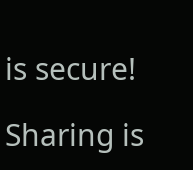is secure!

Sharing is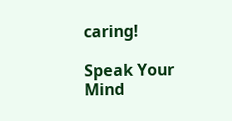caring!

Speak Your Mind